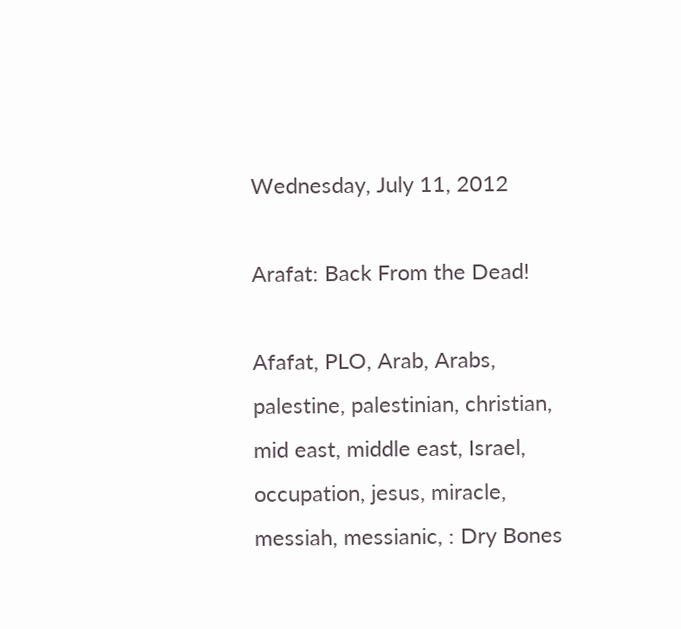Wednesday, July 11, 2012

Arafat: Back From the Dead!

Afafat, PLO, Arab, Arabs, palestine, palestinian, christian, mid east, middle east, Israel, occupation, jesus, miracle, messiah, messianic, : Dry Bones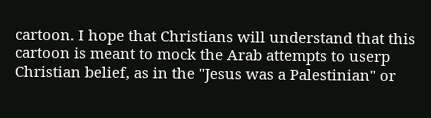cartoon. I hope that Christians will understand that this cartoon is meant to mock the Arab attempts to userp Christian belief, as in the "Jesus was a Palestinian" or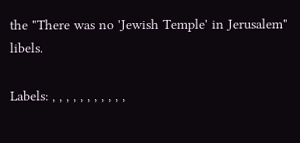the "There was no 'Jewish Temple' in Jerusalem" libels.

Labels: , , , , , , , , , , ,